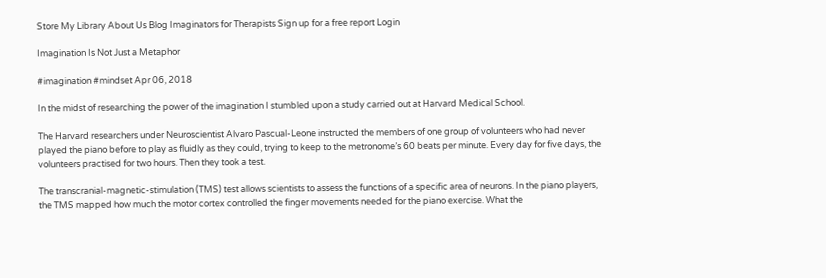Store My Library About Us Blog Imaginators for Therapists Sign up for a free report Login

Imagination Is Not Just a Metaphor

#imagination #mindset Apr 06, 2018

In the midst of researching the power of the imagination I stumbled upon a study carried out at Harvard Medical School.

The Harvard researchers under Neuroscientist Alvaro Pascual-Leone instructed the members of one group of volunteers who had never played the piano before to play as fluidly as they could, trying to keep to the metronome’s 60 beats per minute. Every day for five days, the volunteers practised for two hours. Then they took a test.

The transcranial-magnetic-stimulation (TMS) test allows scientists to assess the functions of a specific area of neurons. In the piano players, the TMS mapped how much the motor cortex controlled the finger movements needed for the piano exercise. What the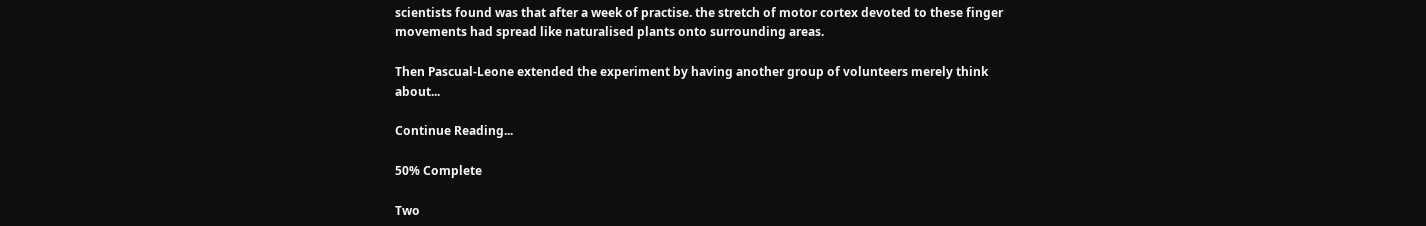scientists found was that after a week of practise. the stretch of motor cortex devoted to these finger movements had spread like naturalised plants onto surrounding areas.

Then Pascual-Leone extended the experiment by having another group of volunteers merely think about...

Continue Reading...

50% Complete

Two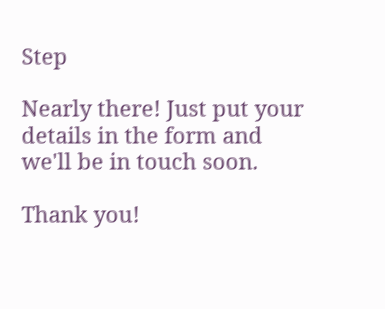Step

Nearly there! Just put your details in the form and we'll be in touch soon.

Thank you!